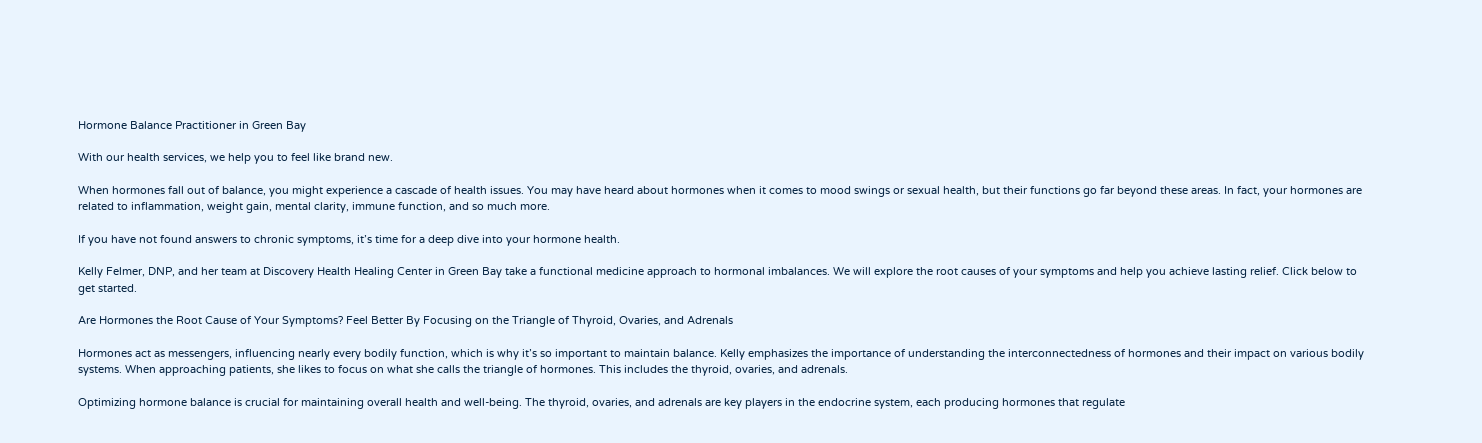Hormone Balance Practitioner in Green Bay

With our health services, we help you to feel like brand new.

When hormones fall out of balance, you might experience a cascade of health issues. You may have heard about hormones when it comes to mood swings or sexual health, but their functions go far beyond these areas. In fact, your hormones are related to inflammation, weight gain, mental clarity, immune function, and so much more.

If you have not found answers to chronic symptoms, it’s time for a deep dive into your hormone health.

Kelly Felmer, DNP, and her team at Discovery Health Healing Center in Green Bay take a functional medicine approach to hormonal imbalances. We will explore the root causes of your symptoms and help you achieve lasting relief. Click below to get started.

Are Hormones the Root Cause of Your Symptoms? Feel Better By Focusing on the Triangle of Thyroid, Ovaries, and Adrenals

Hormones act as messengers, influencing nearly every bodily function, which is why it’s so important to maintain balance. Kelly emphasizes the importance of understanding the interconnectedness of hormones and their impact on various bodily systems. When approaching patients, she likes to focus on what she calls the triangle of hormones. This includes the thyroid, ovaries, and adrenals.

Optimizing hormone balance is crucial for maintaining overall health and well-being. The thyroid, ovaries, and adrenals are key players in the endocrine system, each producing hormones that regulate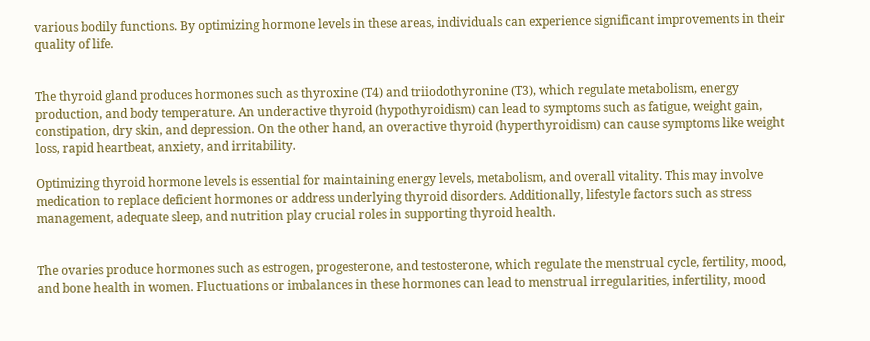various bodily functions. By optimizing hormone levels in these areas, individuals can experience significant improvements in their quality of life.


The thyroid gland produces hormones such as thyroxine (T4) and triiodothyronine (T3), which regulate metabolism, energy production, and body temperature. An underactive thyroid (hypothyroidism) can lead to symptoms such as fatigue, weight gain, constipation, dry skin, and depression. On the other hand, an overactive thyroid (hyperthyroidism) can cause symptoms like weight loss, rapid heartbeat, anxiety, and irritability.

Optimizing thyroid hormone levels is essential for maintaining energy levels, metabolism, and overall vitality. This may involve medication to replace deficient hormones or address underlying thyroid disorders. Additionally, lifestyle factors such as stress management, adequate sleep, and nutrition play crucial roles in supporting thyroid health.


The ovaries produce hormones such as estrogen, progesterone, and testosterone, which regulate the menstrual cycle, fertility, mood, and bone health in women. Fluctuations or imbalances in these hormones can lead to menstrual irregularities, infertility, mood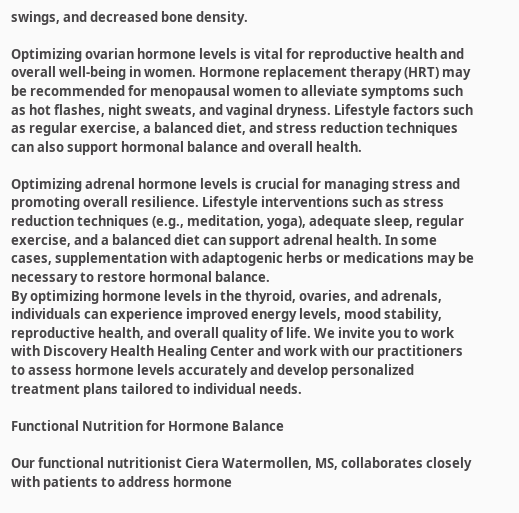swings, and decreased bone density.

Optimizing ovarian hormone levels is vital for reproductive health and overall well-being in women. Hormone replacement therapy (HRT) may be recommended for menopausal women to alleviate symptoms such as hot flashes, night sweats, and vaginal dryness. Lifestyle factors such as regular exercise, a balanced diet, and stress reduction techniques can also support hormonal balance and overall health.

Optimizing adrenal hormone levels is crucial for managing stress and promoting overall resilience. Lifestyle interventions such as stress reduction techniques (e.g., meditation, yoga), adequate sleep, regular exercise, and a balanced diet can support adrenal health. In some cases, supplementation with adaptogenic herbs or medications may be necessary to restore hormonal balance.
By optimizing hormone levels in the thyroid, ovaries, and adrenals, individuals can experience improved energy levels, mood stability, reproductive health, and overall quality of life. We invite you to work with Discovery Health Healing Center and work with our practitioners to assess hormone levels accurately and develop personalized treatment plans tailored to individual needs.

Functional Nutrition for Hormone Balance

Our functional nutritionist Ciera Watermollen, MS, collaborates closely with patients to address hormone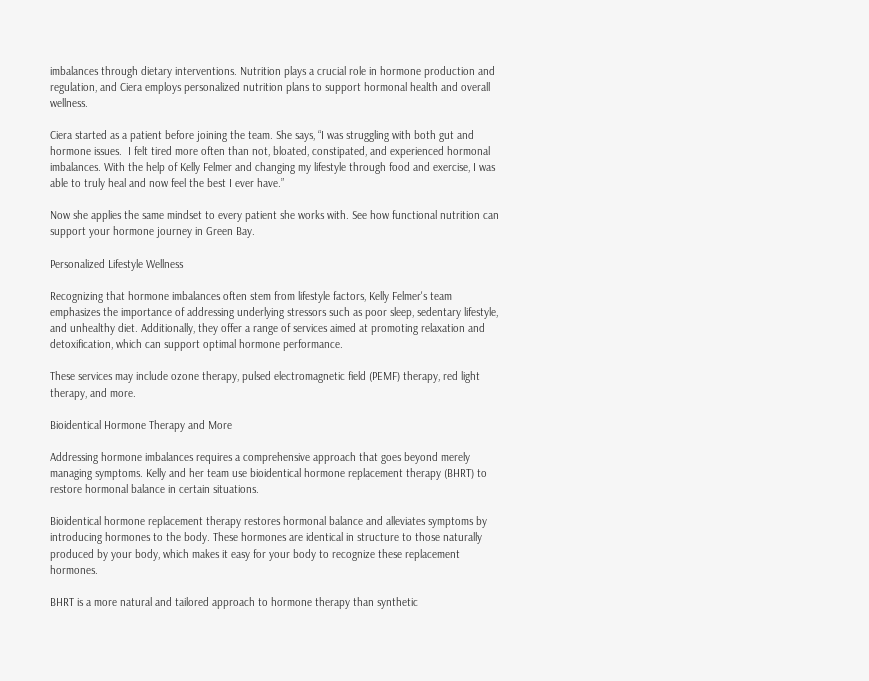imbalances through dietary interventions. Nutrition plays a crucial role in hormone production and regulation, and Ciera employs personalized nutrition plans to support hormonal health and overall wellness.

Ciera started as a patient before joining the team. She says, “I was struggling with both gut and hormone issues.  I felt tired more often than not, bloated, constipated, and experienced hormonal imbalances. With the help of Kelly Felmer and changing my lifestyle through food and exercise, I was able to truly heal and now feel the best I ever have.”

Now she applies the same mindset to every patient she works with. See how functional nutrition can support your hormone journey in Green Bay.

Personalized Lifestyle Wellness

Recognizing that hormone imbalances often stem from lifestyle factors, Kelly Felmer's team emphasizes the importance of addressing underlying stressors such as poor sleep, sedentary lifestyle, and unhealthy diet. Additionally, they offer a range of services aimed at promoting relaxation and detoxification, which can support optimal hormone performance.

These services may include ozone therapy, pulsed electromagnetic field (PEMF) therapy, red light therapy, and more.

Bioidentical Hormone Therapy and More

Addressing hormone imbalances requires a comprehensive approach that goes beyond merely managing symptoms. Kelly and her team use bioidentical hormone replacement therapy (BHRT) to restore hormonal balance in certain situations.

Bioidentical hormone replacement therapy restores hormonal balance and alleviates symptoms by introducing hormones to the body. These hormones are identical in structure to those naturally produced by your body, which makes it easy for your body to recognize these replacement hormones.

BHRT is a more natural and tailored approach to hormone therapy than synthetic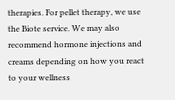therapies. For pellet therapy, we use the Biote service. We may also recommend hormone injections and creams depending on how you react to your wellness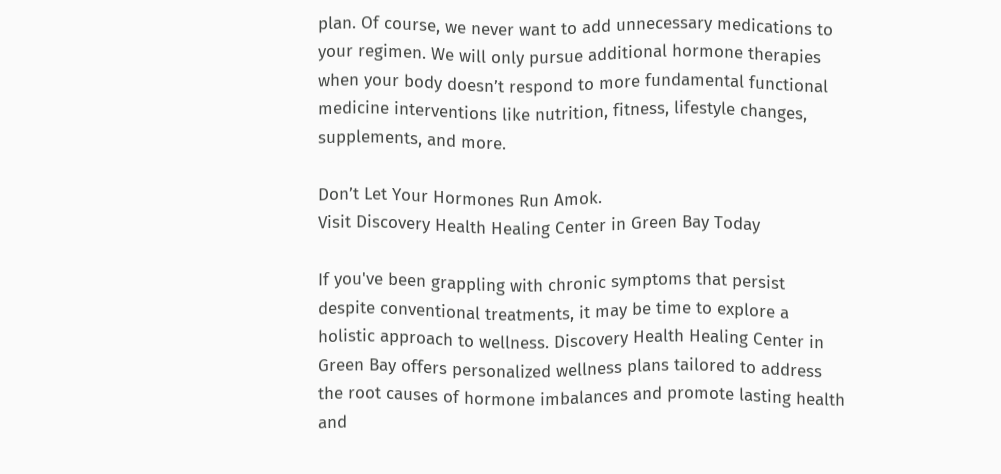plan. Of course, we never want to add unnecessary medications to your regimen. We will only pursue additional hormone therapies when your body doesn’t respond to more fundamental functional medicine interventions like nutrition, fitness, lifestyle changes, supplements, and more.

Don’t Let Your Hormones Run Amok.
Visit Discovery Health Healing Center in Green Bay Today

If you've been grappling with chronic symptoms that persist despite conventional treatments, it may be time to explore a holistic approach to wellness. Discovery Health Healing Center in Green Bay offers personalized wellness plans tailored to address the root causes of hormone imbalances and promote lasting health and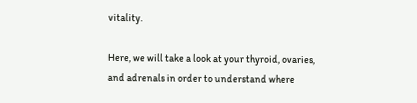vitality.

Here, we will take a look at your thyroid, ovaries, and adrenals in order to understand where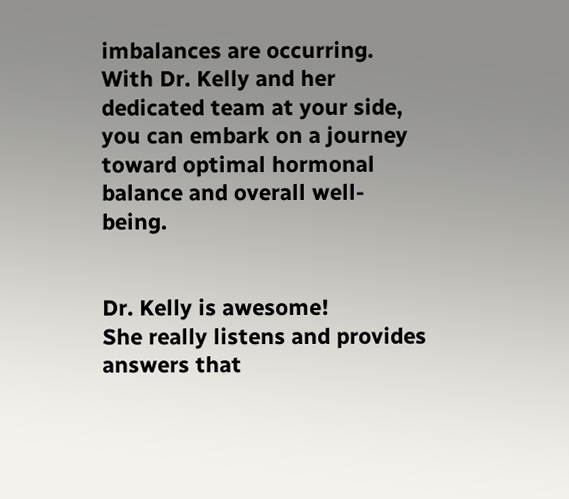imbalances are occurring. With Dr. Kelly and her dedicated team at your side, you can embark on a journey toward optimal hormonal balance and overall well-being.


Dr. Kelly is awesome!
She really listens and provides answers that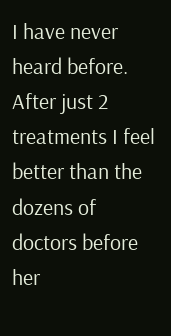I have never heard before.
After just 2 treatments I feel better than the dozens of doctors before her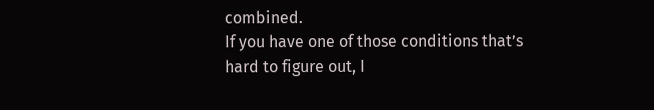combined.
If you have one of those conditions that’s hard to figure out, I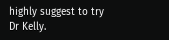highly suggest to try Dr Kelly.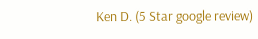Ken D. (5 Star google review)